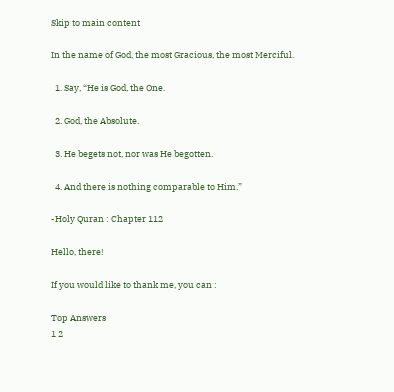Skip to main content

In the name of God, the most Gracious, the most Merciful.

  1. Say, “He is God, the One.

  2. God, the Absolute.

  3. He begets not, nor was He begotten.

  4. And there is nothing comparable to Him.”

-Holy Quran : Chapter 112

Hello, there!

If you would like to thank me, you can :

Top Answers
1 2